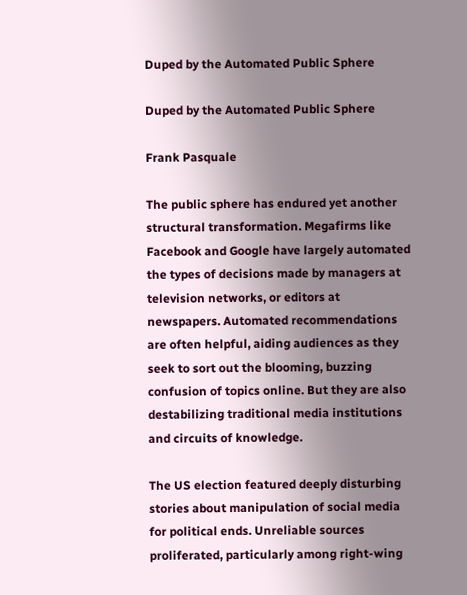Duped by the Automated Public Sphere

Duped by the Automated Public Sphere

Frank Pasquale

The public sphere has endured yet another structural transformation. Megafirms like Facebook and Google have largely automated the types of decisions made by managers at television networks, or editors at newspapers. Automated recommendations are often helpful, aiding audiences as they seek to sort out the blooming, buzzing confusion of topics online. But they are also destabilizing traditional media institutions and circuits of knowledge.

The US election featured deeply disturbing stories about manipulation of social media for political ends. Unreliable sources proliferated, particularly among right-wing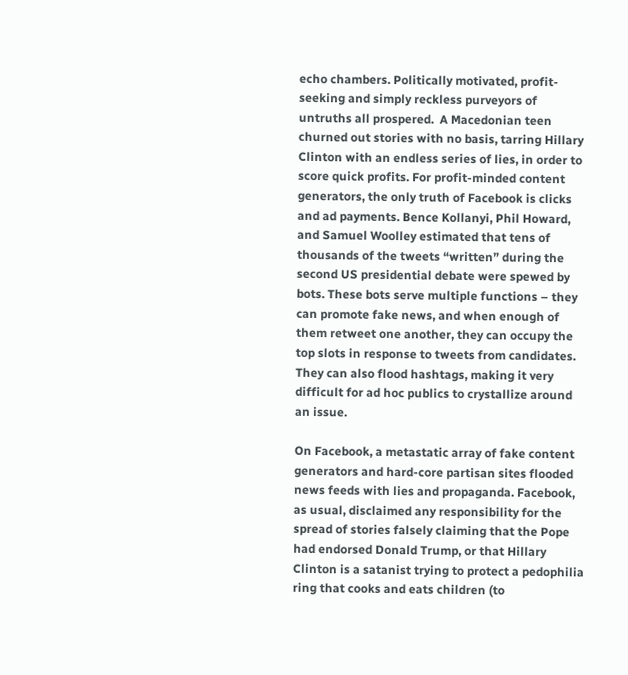echo chambers. Politically motivated, profit-seeking and simply reckless purveyors of untruths all prospered.  A Macedonian teen churned out stories with no basis, tarring Hillary Clinton with an endless series of lies, in order to score quick profits. For profit-minded content generators, the only truth of Facebook is clicks and ad payments. Bence Kollanyi, Phil Howard, and Samuel Woolley estimated that tens of thousands of the tweets “written” during the second US presidential debate were spewed by bots. These bots serve multiple functions – they can promote fake news, and when enough of them retweet one another, they can occupy the top slots in response to tweets from candidates. They can also flood hashtags, making it very difficult for ad hoc publics to crystallize around an issue.

On Facebook, a metastatic array of fake content generators and hard-core partisan sites flooded news feeds with lies and propaganda. Facebook, as usual, disclaimed any responsibility for the spread of stories falsely claiming that the Pope had endorsed Donald Trump, or that Hillary Clinton is a satanist trying to protect a pedophilia ring that cooks and eats children (to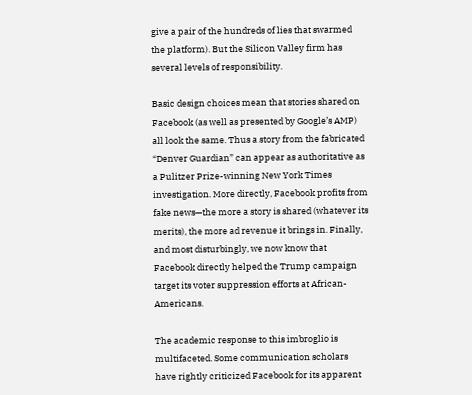give a pair of the hundreds of lies that swarmed the platform). But the Silicon Valley firm has several levels of responsibility.

Basic design choices mean that stories shared on Facebook (as well as presented by Google’s AMP) all look the same. Thus a story from the fabricated “Denver Guardian” can appear as authoritative as a Pulitzer Prize-winning New York Times investigation. More directly, Facebook profits from fake news—the more a story is shared (whatever its merits), the more ad revenue it brings in. Finally, and most disturbingly, we now know that Facebook directly helped the Trump campaign target its voter suppression efforts at African-Americans.

The academic response to this imbroglio is multifaceted. Some communication scholars have rightly criticized Facebook for its apparent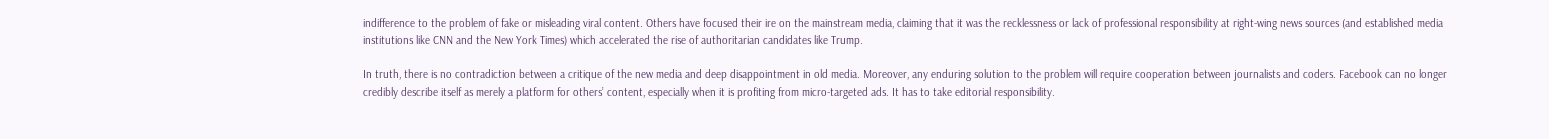indifference to the problem of fake or misleading viral content. Others have focused their ire on the mainstream media, claiming that it was the recklessness or lack of professional responsibility at right-wing news sources (and established media institutions like CNN and the New York Times) which accelerated the rise of authoritarian candidates like Trump.

In truth, there is no contradiction between a critique of the new media and deep disappointment in old media. Moreover, any enduring solution to the problem will require cooperation between journalists and coders. Facebook can no longer credibly describe itself as merely a platform for others’ content, especially when it is profiting from micro-targeted ads. It has to take editorial responsibility.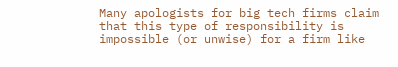Many apologists for big tech firms claim that this type of responsibility is impossible (or unwise) for a firm like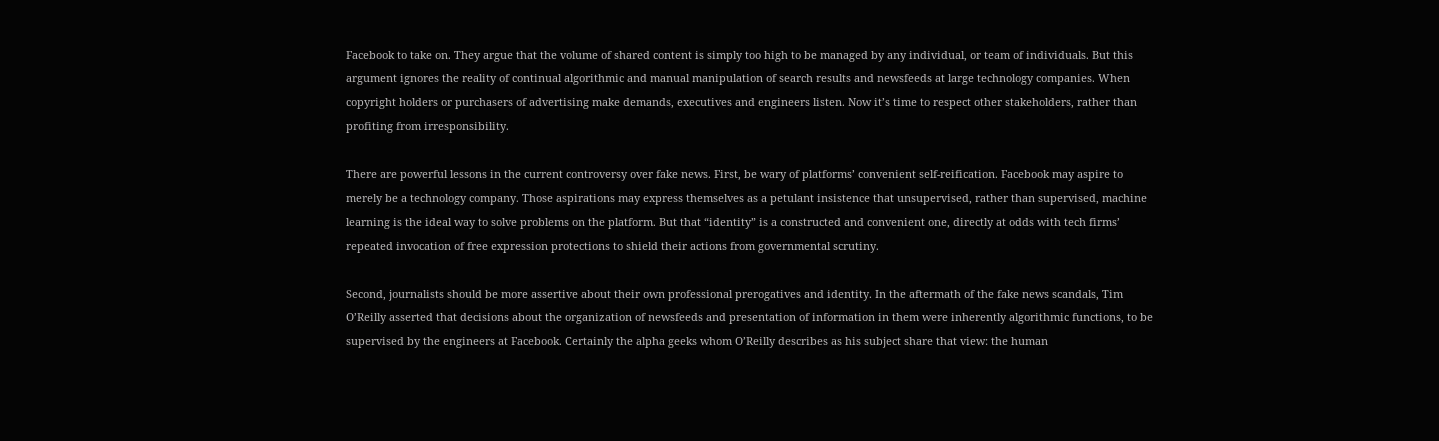Facebook to take on. They argue that the volume of shared content is simply too high to be managed by any individual, or team of individuals. But this argument ignores the reality of continual algorithmic and manual manipulation of search results and newsfeeds at large technology companies. When copyright holders or purchasers of advertising make demands, executives and engineers listen. Now it’s time to respect other stakeholders, rather than profiting from irresponsibility.

There are powerful lessons in the current controversy over fake news. First, be wary of platforms’ convenient self-reification. Facebook may aspire to merely be a technology company. Those aspirations may express themselves as a petulant insistence that unsupervised, rather than supervised, machine learning is the ideal way to solve problems on the platform. But that “identity” is a constructed and convenient one, directly at odds with tech firms’ repeated invocation of free expression protections to shield their actions from governmental scrutiny.

Second, journalists should be more assertive about their own professional prerogatives and identity. In the aftermath of the fake news scandals, Tim O’Reilly asserted that decisions about the organization of newsfeeds and presentation of information in them were inherently algorithmic functions, to be supervised by the engineers at Facebook. Certainly the alpha geeks whom O’Reilly describes as his subject share that view: the human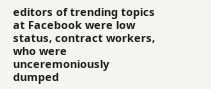editors of trending topics at Facebook were low status, contract workers, who were unceremoniously dumped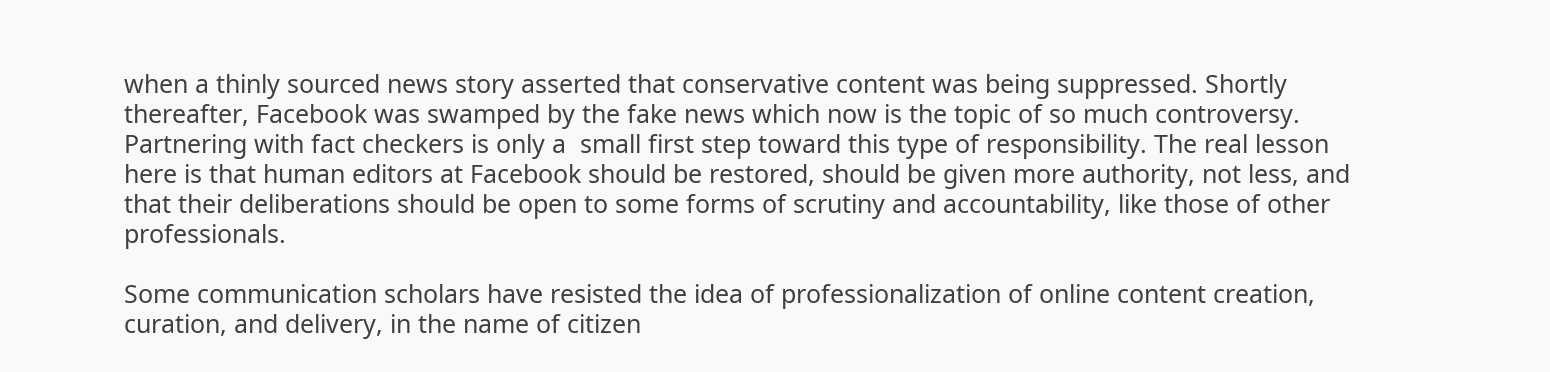when a thinly sourced news story asserted that conservative content was being suppressed. Shortly thereafter, Facebook was swamped by the fake news which now is the topic of so much controversy. Partnering with fact checkers is only a  small first step toward this type of responsibility. The real lesson here is that human editors at Facebook should be restored, should be given more authority, not less, and that their deliberations should be open to some forms of scrutiny and accountability, like those of other professionals.

Some communication scholars have resisted the idea of professionalization of online content creation, curation, and delivery, in the name of citizen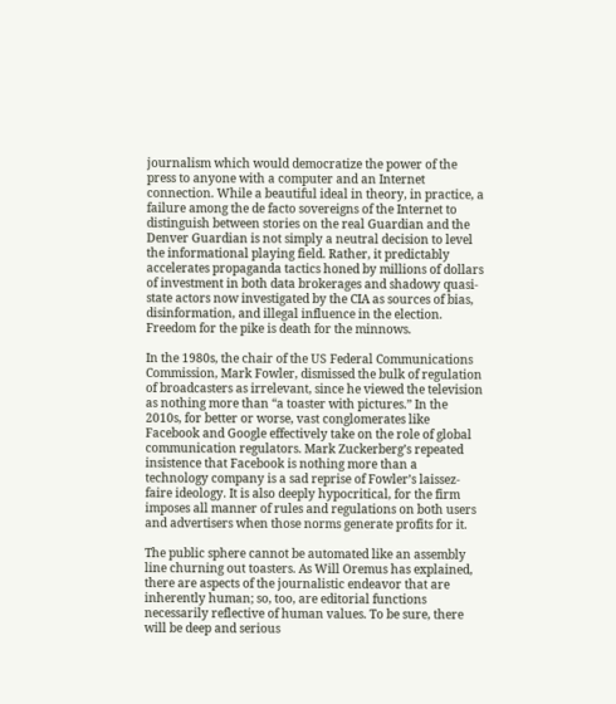journalism which would democratize the power of the press to anyone with a computer and an Internet connection. While a beautiful ideal in theory, in practice, a failure among the de facto sovereigns of the Internet to distinguish between stories on the real Guardian and the Denver Guardian is not simply a neutral decision to level the informational playing field. Rather, it predictably accelerates propaganda tactics honed by millions of dollars of investment in both data brokerages and shadowy quasi-state actors now investigated by the CIA as sources of bias, disinformation, and illegal influence in the election. Freedom for the pike is death for the minnows.

In the 1980s, the chair of the US Federal Communications Commission, Mark Fowler, dismissed the bulk of regulation of broadcasters as irrelevant, since he viewed the television as nothing more than “a toaster with pictures.” In the 2010s, for better or worse, vast conglomerates like Facebook and Google effectively take on the role of global communication regulators. Mark Zuckerberg’s repeated insistence that Facebook is nothing more than a technology company is a sad reprise of Fowler’s laissez-faire ideology. It is also deeply hypocritical, for the firm imposes all manner of rules and regulations on both users and advertisers when those norms generate profits for it.

The public sphere cannot be automated like an assembly line churning out toasters. As Will Oremus has explained, there are aspects of the journalistic endeavor that are inherently human; so, too, are editorial functions necessarily reflective of human values. To be sure, there will be deep and serious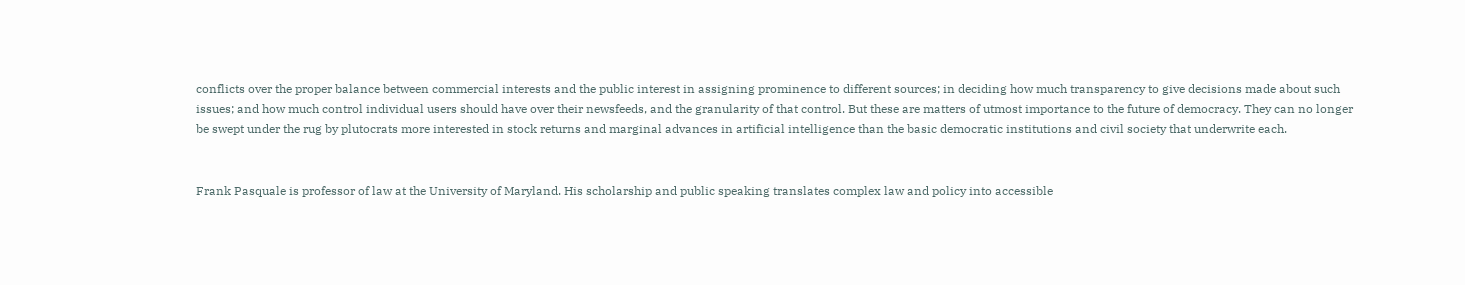conflicts over the proper balance between commercial interests and the public interest in assigning prominence to different sources; in deciding how much transparency to give decisions made about such issues; and how much control individual users should have over their newsfeeds, and the granularity of that control. But these are matters of utmost importance to the future of democracy. They can no longer be swept under the rug by plutocrats more interested in stock returns and marginal advances in artificial intelligence than the basic democratic institutions and civil society that underwrite each.


Frank Pasquale is professor of law at the University of Maryland. His scholarship and public speaking translates complex law and policy into accessible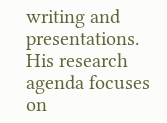writing and presentations. His research agenda focuses on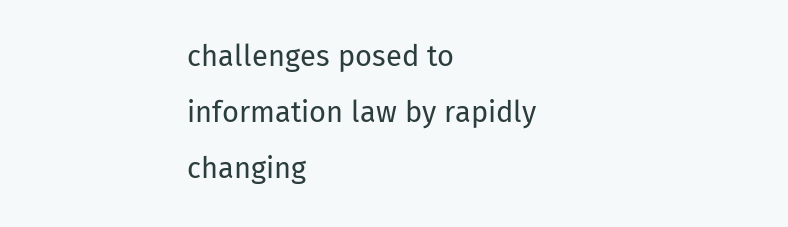challenges posed to information law by rapidly changing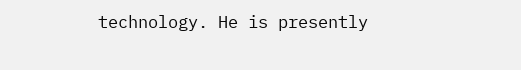technology. He is presently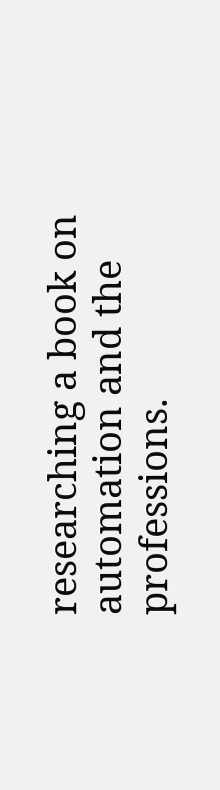researching a book on automation and the professions.